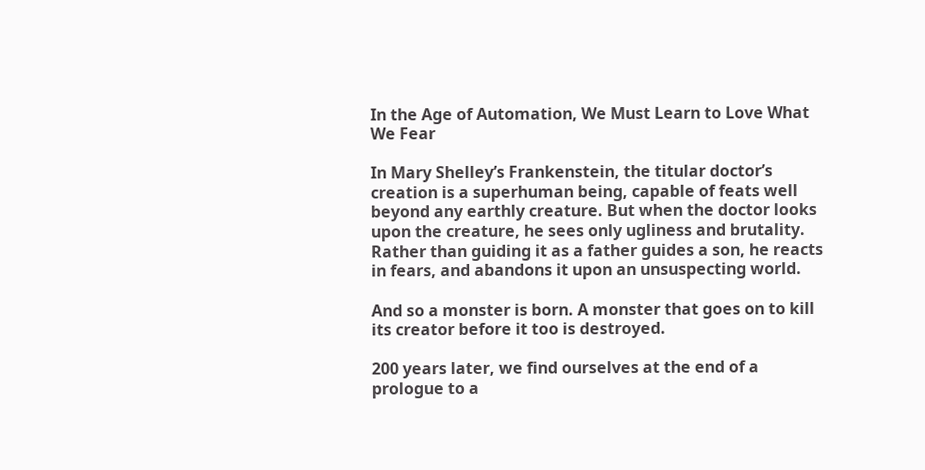In the Age of Automation, We Must Learn to Love What We Fear

In Mary Shelley’s Frankenstein, the titular doctor’s creation is a superhuman being, capable of feats well beyond any earthly creature. But when the doctor looks upon the creature, he sees only ugliness and brutality. Rather than guiding it as a father guides a son, he reacts in fears, and abandons it upon an unsuspecting world.

And so a monster is born. A monster that goes on to kill its creator before it too is destroyed.

200 years later, we find ourselves at the end of a prologue to a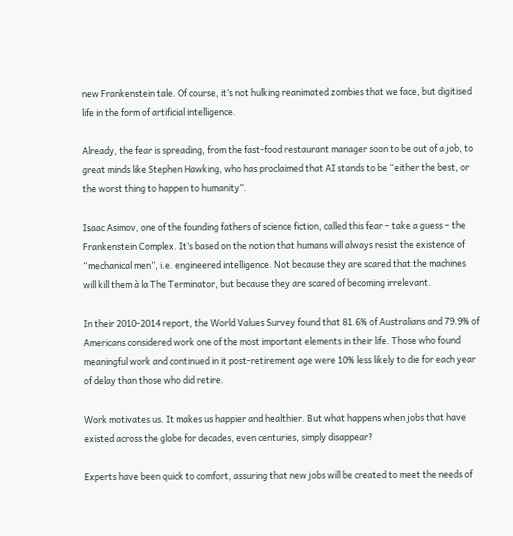new Frankenstein tale. Of course, it’s not hulking reanimated zombies that we face, but digitised life in the form of artificial intelligence.

Already, the fear is spreading, from the fast-food restaurant manager soon to be out of a job, to great minds like Stephen Hawking, who has proclaimed that AI stands to be “either the best, or the worst thing to happen to humanity”.

Isaac Asimov, one of the founding fathers of science fiction, called this fear – take a guess – the Frankenstein Complex. It’s based on the notion that humans will always resist the existence of “mechanical men”, i.e. engineered intelligence. Not because they are scared that the machines will kill them à la The Terminator, but because they are scared of becoming irrelevant.

In their 2010-2014 report, the World Values Survey found that 81.6% of Australians and 79.9% of Americans considered work one of the most important elements in their life. Those who found meaningful work and continued in it post-retirement age were 10% less likely to die for each year of delay than those who did retire.

Work motivates us. It makes us happier and healthier. But what happens when jobs that have existed across the globe for decades, even centuries, simply disappear?

Experts have been quick to comfort, assuring that new jobs will be created to meet the needs of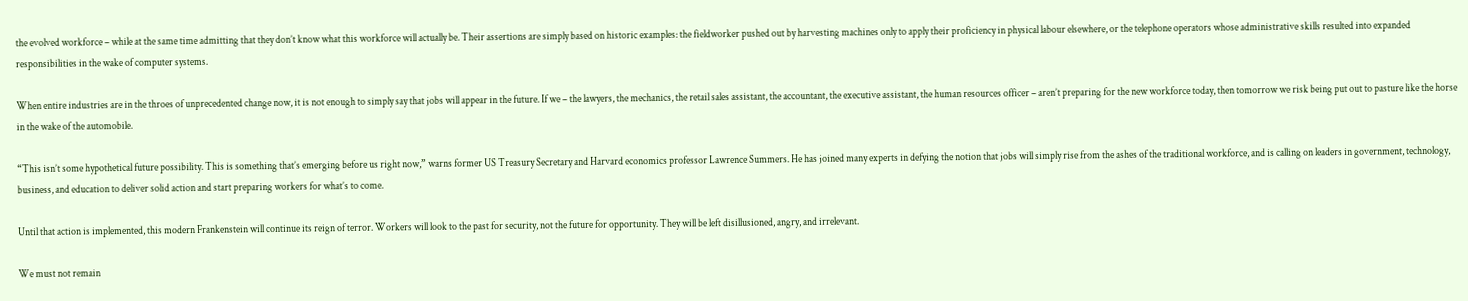the evolved workforce – while at the same time admitting that they don’t know what this workforce will actually be. Their assertions are simply based on historic examples: the fieldworker pushed out by harvesting machines only to apply their proficiency in physical labour elsewhere, or the telephone operators whose administrative skills resulted into expanded responsibilities in the wake of computer systems.

When entire industries are in the throes of unprecedented change now, it is not enough to simply say that jobs will appear in the future. If we – the lawyers, the mechanics, the retail sales assistant, the accountant, the executive assistant, the human resources officer – aren’t preparing for the new workforce today, then tomorrow we risk being put out to pasture like the horse in the wake of the automobile.

“This isn’t some hypothetical future possibility. This is something that’s emerging before us right now,” warns former US Treasury Secretary and Harvard economics professor Lawrence Summers. He has joined many experts in defying the notion that jobs will simply rise from the ashes of the traditional workforce, and is calling on leaders in government, technology, business, and education to deliver solid action and start preparing workers for what’s to come.

Until that action is implemented, this modern Frankenstein will continue its reign of terror. Workers will look to the past for security, not the future for opportunity. They will be left disillusioned, angry, and irrelevant.

We must not remain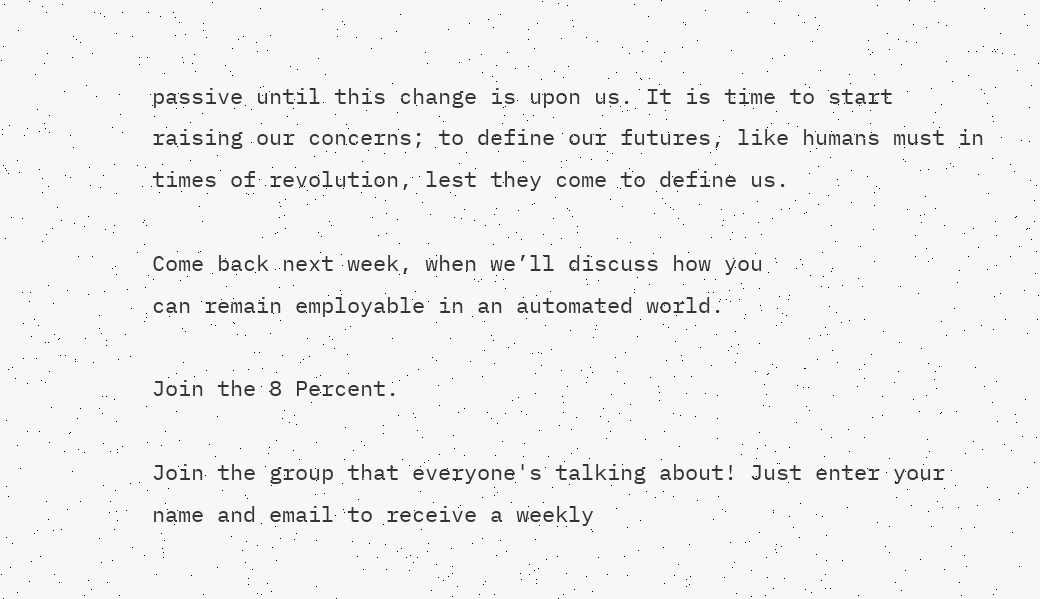passive until this change is upon us. It is time to start raising our concerns; to define our futures, like humans must in times of revolution, lest they come to define us.

Come back next week, when we’ll discuss how you
can remain employable in an automated world.

Join the 8 Percent.

Join the group that everyone's talking about! Just enter your name and email to receive a weekly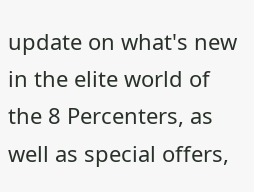update on what's new in the elite world of the 8 Percenters, as well as special offers,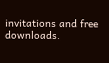invitations and free downloads.